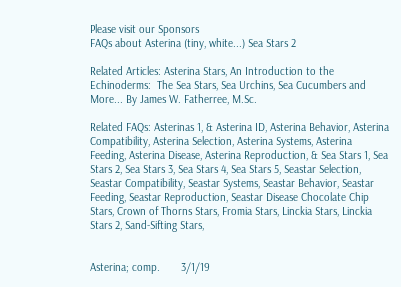Please visit our Sponsors
FAQs about Asterina (tiny, white...) Sea Stars 2

Related Articles: Asterina Stars, An Introduction to the Echinoderms:  The Sea Stars, Sea Urchins, Sea Cucumbers and More... By James W. Fatherree, M.Sc.

Related FAQs: Asterinas 1, & Asterina ID, Asterina Behavior, Asterina Compatibility, Asterina Selection, Asterina Systems, Asterina Feeding, Asterina Disease, Asterina Reproduction, & Sea Stars 1, Sea Stars 2, Sea Stars 3, Sea Stars 4, Sea Stars 5, Seastar Selection, Seastar Compatibility, Seastar Systems, Seastar Behavior, Seastar Feeding, Seastar Reproduction, Seastar Disease Chocolate Chip Stars, Crown of Thorns Stars, Fromia Stars, Linckia Stars, Linckia Stars 2, Sand-Sifting Stars,


Asterina; comp.       3/1/19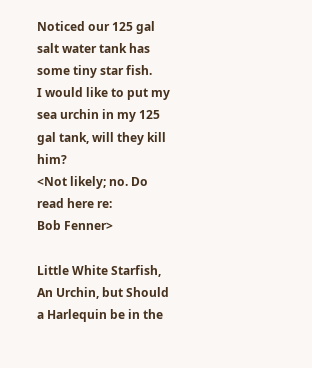Noticed our 125 gal salt water tank has some tiny star fish.
I would like to put my sea urchin in my 125 gal tank, will they kill him?
<Not likely; no. Do read here re:
Bob Fenner>

Little White Starfish, An Urchin, but Should a Harlequin be in the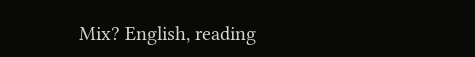Mix? English, reading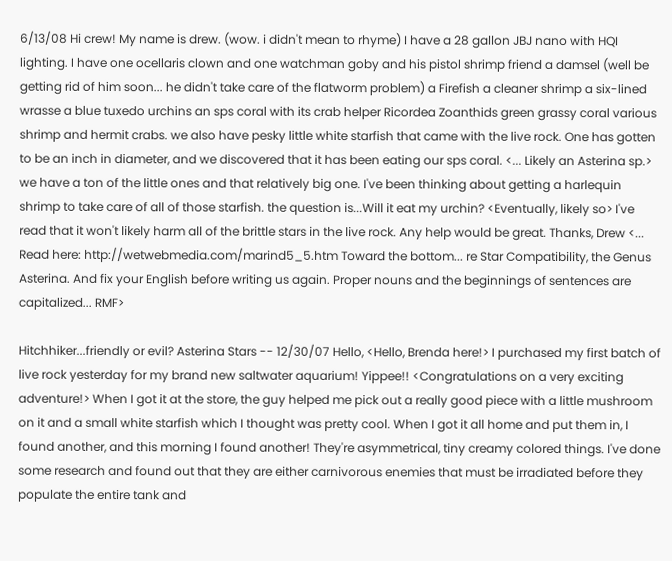6/13/08 Hi crew! My name is drew. (wow. i didn't mean to rhyme) I have a 28 gallon JBJ nano with HQI lighting. I have one ocellaris clown and one watchman goby and his pistol shrimp friend a damsel (well be getting rid of him soon... he didn't take care of the flatworm problem) a Firefish a cleaner shrimp a six-lined wrasse a blue tuxedo urchins an sps coral with its crab helper Ricordea Zoanthids green grassy coral various shrimp and hermit crabs. we also have pesky little white starfish that came with the live rock. One has gotten to be an inch in diameter, and we discovered that it has been eating our sps coral. <... Likely an Asterina sp.> we have a ton of the little ones and that relatively big one. I've been thinking about getting a harlequin shrimp to take care of all of those starfish. the question is...Will it eat my urchin? <Eventually, likely so> I've read that it won't likely harm all of the brittle stars in the live rock. Any help would be great. Thanks, Drew <... Read here: http://wetwebmedia.com/marind5_5.htm Toward the bottom... re Star Compatibility, the Genus Asterina. And fix your English before writing us again. Proper nouns and the beginnings of sentences are capitalized... RMF>

Hitchhiker...friendly or evil? Asterina Stars -- 12/30/07 Hello, <Hello, Brenda here!> I purchased my first batch of live rock yesterday for my brand new saltwater aquarium! Yippee!! <Congratulations on a very exciting adventure!> When I got it at the store, the guy helped me pick out a really good piece with a little mushroom on it and a small white starfish which I thought was pretty cool. When I got it all home and put them in, I found another, and this morning I found another! They're asymmetrical, tiny creamy colored things. I've done some research and found out that they are either carnivorous enemies that must be irradiated before they populate the entire tank and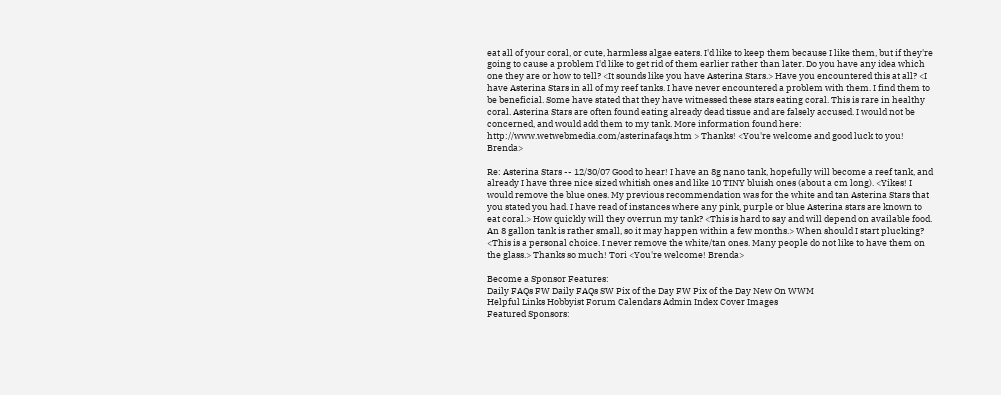eat all of your coral, or cute, harmless algae eaters. I'd like to keep them because I like them, but if they're going to cause a problem I'd like to get rid of them earlier rather than later. Do you have any idea which one they are or how to tell? <It sounds like you have Asterina Stars.> Have you encountered this at all? <I have Asterina Stars in all of my reef tanks. I have never encountered a problem with them. I find them to be beneficial. Some have stated that they have witnessed these stars eating coral. This is rare in healthy coral. Asterina Stars are often found eating already dead tissue and are falsely accused. I would not be concerned, and would add them to my tank. More information found here: http://www.wetwebmedia.com/asterinafaqs.htm > Thanks! <You're welcome and good luck to you! Brenda>

Re: Asterina Stars -- 12/30/07 Good to hear! I have an 8g nano tank, hopefully will become a reef tank, and already I have three nice sized whitish ones and like 10 TINY bluish ones (about a cm long). <Yikes! I would remove the blue ones. My previous recommendation was for the white and tan Asterina Stars that you stated you had. I have read of instances where any pink, purple or blue Asterina stars are known to eat coral.> How quickly will they overrun my tank? <This is hard to say and will depend on available food. An 8 gallon tank is rather small, so it may happen within a few months.> When should I start plucking? <This is a personal choice. I never remove the white/tan ones. Many people do not like to have them on the glass.> Thanks so much! Tori <You're welcome! Brenda>

Become a Sponsor Features:
Daily FAQs FW Daily FAQs SW Pix of the Day FW Pix of the Day New On WWM
Helpful Links Hobbyist Forum Calendars Admin Index Cover Images
Featured Sponsors: